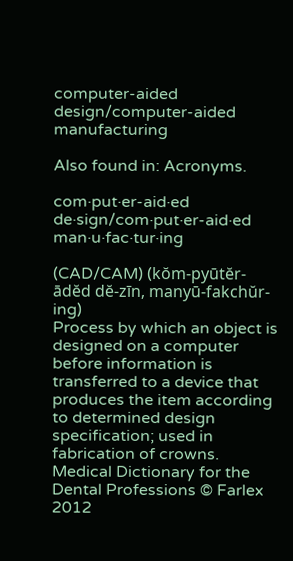computer-aided design/computer-aided manufacturing

Also found in: Acronyms.

com·put·er-aid·ed de·sign/com·put·er-aid·ed man·u·fac·tur·ing

(CAD/CAM) (kŏm-pyūtĕr-ādĕd dĕ-zīn, manyū-fakchŭr-ing)
Process by which an object is designed on a computer before information is transferred to a device that produces the item according to determined design specification; used in fabrication of crowns.
Medical Dictionary for the Dental Professions © Farlex 2012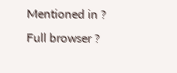Mentioned in ?
Full browser ?